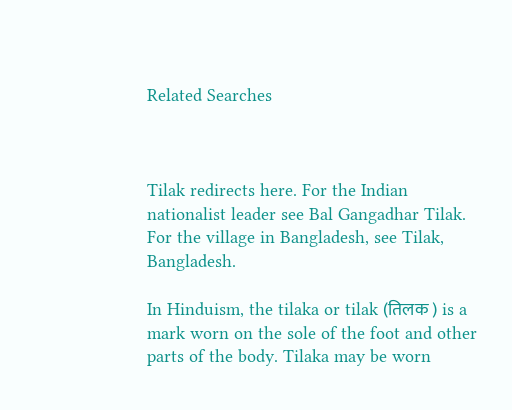Related Searches



Tilak redirects here. For the Indian nationalist leader see Bal Gangadhar Tilak. For the village in Bangladesh, see Tilak, Bangladesh.

In Hinduism, the tilaka or tilak (तिलक ) is a mark worn on the sole of the foot and other parts of the body. Tilaka may be worn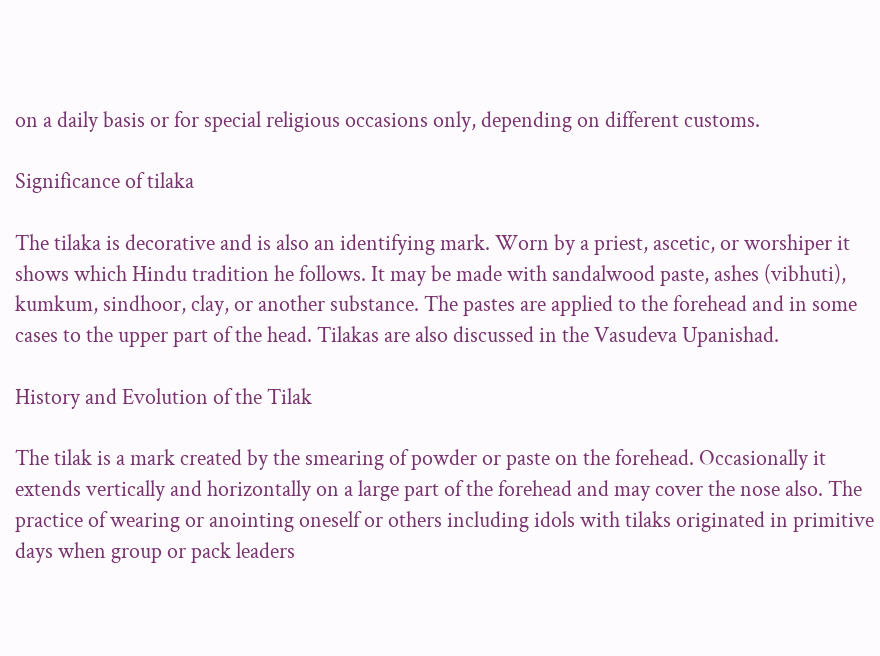on a daily basis or for special religious occasions only, depending on different customs.

Significance of tilaka

The tilaka is decorative and is also an identifying mark. Worn by a priest, ascetic, or worshiper it shows which Hindu tradition he follows. It may be made with sandalwood paste, ashes (vibhuti), kumkum, sindhoor, clay, or another substance. The pastes are applied to the forehead and in some cases to the upper part of the head. Tilakas are also discussed in the Vasudeva Upanishad.

History and Evolution of the Tilak

The tilak is a mark created by the smearing of powder or paste on the forehead. Occasionally it extends vertically and horizontally on a large part of the forehead and may cover the nose also. The practice of wearing or anointing oneself or others including idols with tilaks originated in primitive days when group or pack leaders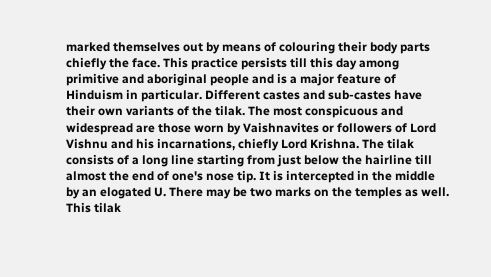marked themselves out by means of colouring their body parts chiefly the face. This practice persists till this day among primitive and aboriginal people and is a major feature of Hinduism in particular. Different castes and sub-castes have their own variants of the tilak. The most conspicuous and widespread are those worn by Vaishnavites or followers of Lord Vishnu and his incarnations, chiefly Lord Krishna. The tilak consists of a long line starting from just below the hairline till almost the end of one's nose tip. It is intercepted in the middle by an elogated U. There may be two marks on the temples as well. This tilak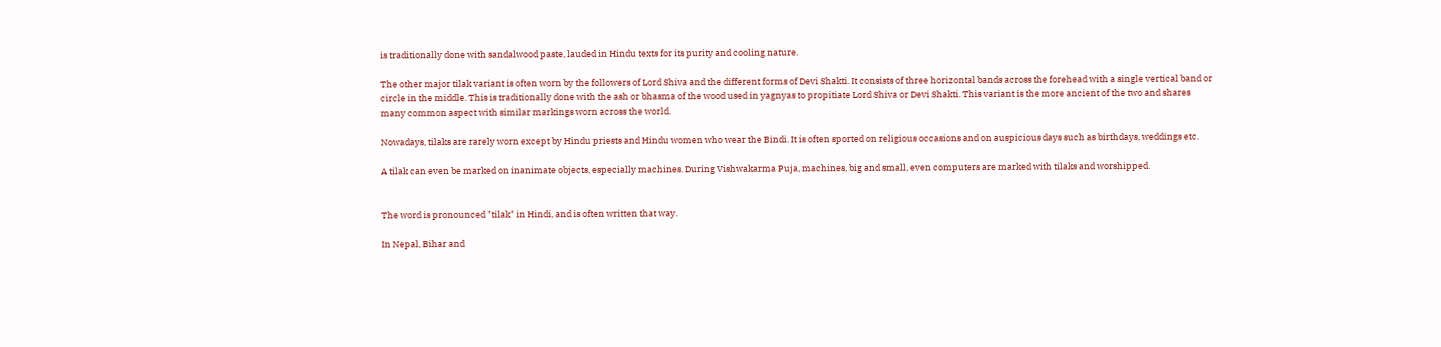is traditionally done with sandalwood paste, lauded in Hindu texts for its purity and cooling nature.

The other major tilak variant is often worn by the followers of Lord Shiva and the different forms of Devi Shakti. It consists of three horizontal bands across the forehead with a single vertical band or circle in the middle. This is traditionally done with the ash or bhasma of the wood used in yagnyas to propitiate Lord Shiva or Devi Shakti. This variant is the more ancient of the two and shares many common aspect with similar markings worn across the world.

Nowadays, tilaks are rarely worn except by Hindu priests and Hindu women who wear the Bindi. It is often sported on religious occasions and on auspicious days such as birthdays, weddings etc.

A tilak can even be marked on inanimate objects, especially machines. During Vishwakarma Puja, machines, big and small, even computers are marked with tilaks and worshipped.


The word is pronounced "tilak" in Hindi, and is often written that way.

In Nepal, Bihar and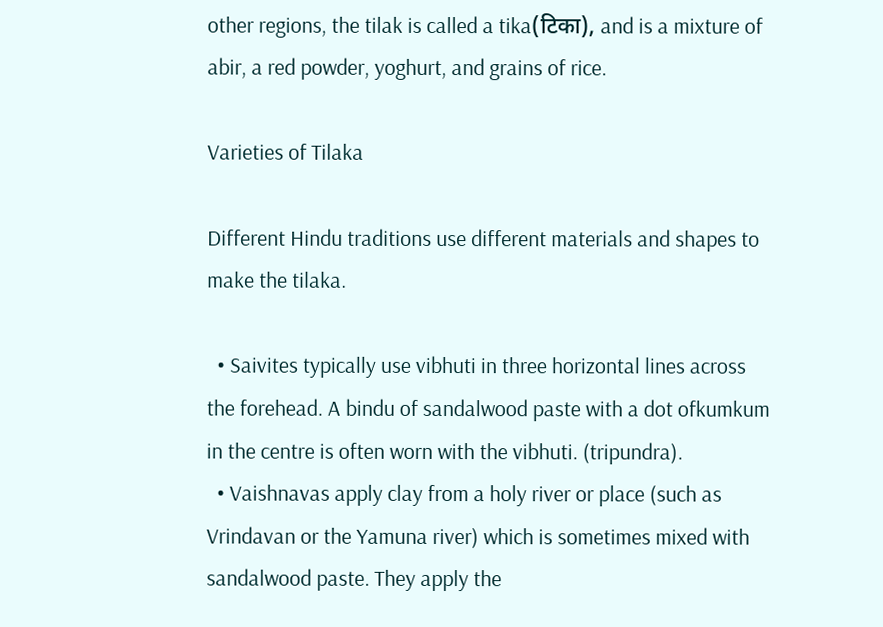other regions, the tilak is called a tika(टिका), and is a mixture of abir, a red powder, yoghurt, and grains of rice.

Varieties of Tilaka

Different Hindu traditions use different materials and shapes to make the tilaka.

  • Saivites typically use vibhuti in three horizontal lines across the forehead. A bindu of sandalwood paste with a dot ofkumkum in the centre is often worn with the vibhuti. (tripundra).
  • Vaishnavas apply clay from a holy river or place (such as Vrindavan or the Yamuna river) which is sometimes mixed with sandalwood paste. They apply the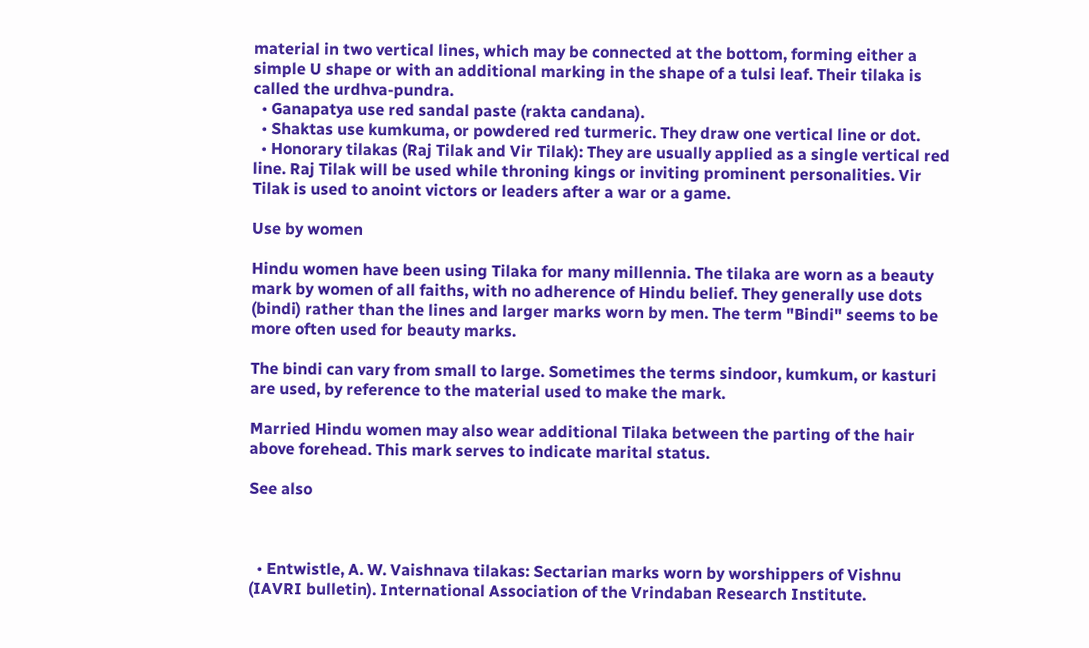material in two vertical lines, which may be connected at the bottom, forming either a simple U shape or with an additional marking in the shape of a tulsi leaf. Their tilaka is called the urdhva-pundra.
  • Ganapatya use red sandal paste (rakta candana).
  • Shaktas use kumkuma, or powdered red turmeric. They draw one vertical line or dot.
  • Honorary tilakas (Raj Tilak and Vir Tilak): They are usually applied as a single vertical red line. Raj Tilak will be used while throning kings or inviting prominent personalities. Vir Tilak is used to anoint victors or leaders after a war or a game.

Use by women

Hindu women have been using Tilaka for many millennia. The tilaka are worn as a beauty mark by women of all faiths, with no adherence of Hindu belief. They generally use dots (bindi) rather than the lines and larger marks worn by men. The term "Bindi" seems to be more often used for beauty marks.

The bindi can vary from small to large. Sometimes the terms sindoor, kumkum, or kasturi are used, by reference to the material used to make the mark.

Married Hindu women may also wear additional Tilaka between the parting of the hair above forehead. This mark serves to indicate marital status.

See also



  • Entwistle, A. W. Vaishnava tilakas: Sectarian marks worn by worshippers of Vishnu (IAVRI bulletin). International Association of the Vrindaban Research Institute.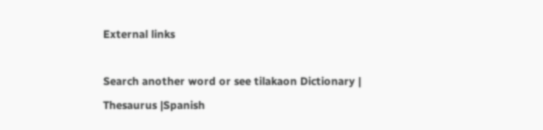External links

Search another word or see tilakaon Dictionary | Thesaurus |Spanish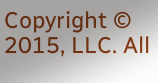Copyright © 2015, LLC. All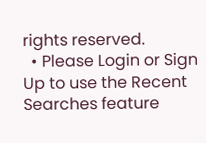rights reserved.
  • Please Login or Sign Up to use the Recent Searches feature